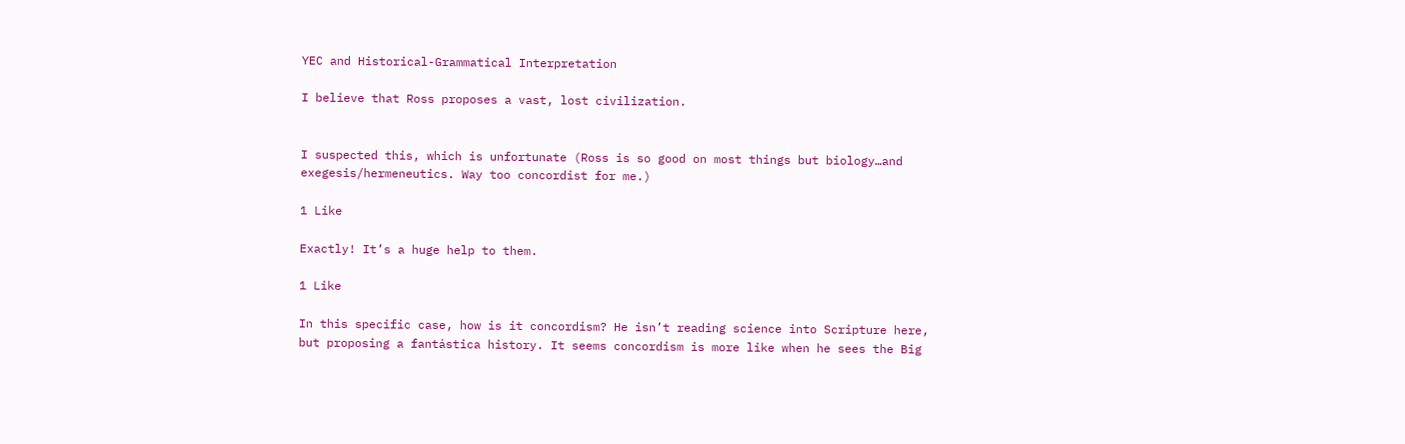YEC and Historical-Grammatical Interpretation

I believe that Ross proposes a vast, lost civilization.


I suspected this, which is unfortunate (Ross is so good on most things but biology…and exegesis/hermeneutics. Way too concordist for me.)

1 Like

Exactly! It’s a huge help to them.

1 Like

In this specific case, how is it concordism? He isn’t reading science into Scripture here, but proposing a fantástica history. It seems concordism is more like when he sees the Big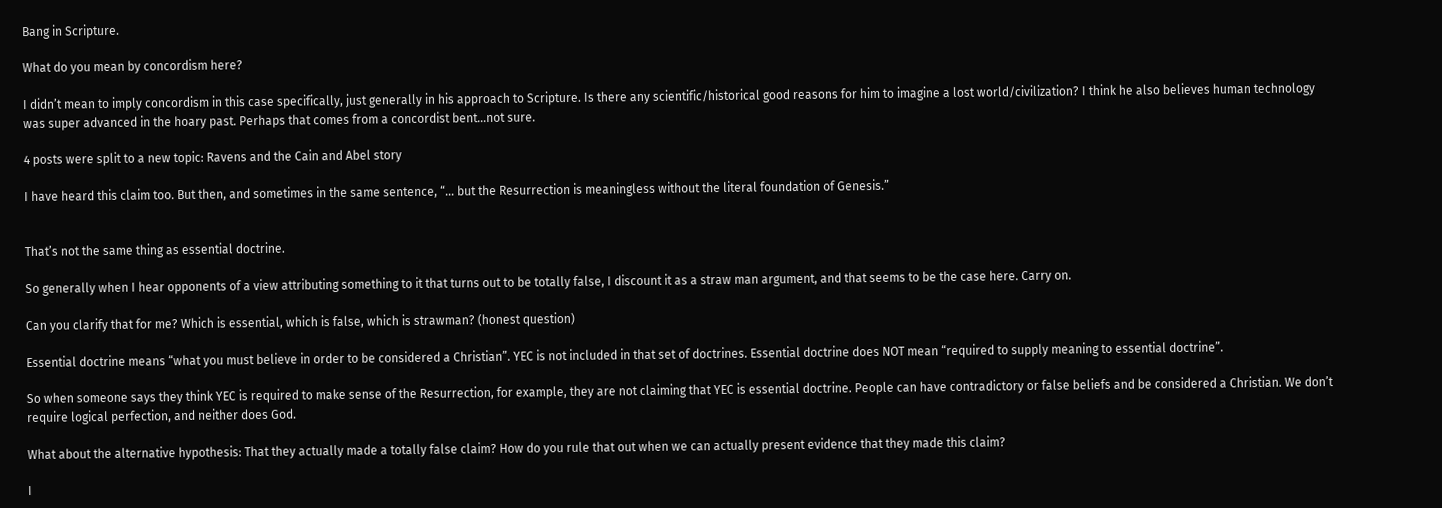Bang in Scripture.

What do you mean by concordism here?

I didn’t mean to imply concordism in this case specifically, just generally in his approach to Scripture. Is there any scientific/historical good reasons for him to imagine a lost world/civilization? I think he also believes human technology was super advanced in the hoary past. Perhaps that comes from a concordist bent…not sure.

4 posts were split to a new topic: Ravens and the Cain and Abel story

I have heard this claim too. But then, and sometimes in the same sentence, “… but the Resurrection is meaningless without the literal foundation of Genesis.”


That’s not the same thing as essential doctrine.

So generally when I hear opponents of a view attributing something to it that turns out to be totally false, I discount it as a straw man argument, and that seems to be the case here. Carry on.

Can you clarify that for me? Which is essential, which is false, which is strawman? (honest question)

Essential doctrine means “what you must believe in order to be considered a Christian”. YEC is not included in that set of doctrines. Essential doctrine does NOT mean “required to supply meaning to essential doctrine”.

So when someone says they think YEC is required to make sense of the Resurrection, for example, they are not claiming that YEC is essential doctrine. People can have contradictory or false beliefs and be considered a Christian. We don’t require logical perfection, and neither does God.

What about the alternative hypothesis: That they actually made a totally false claim? How do you rule that out when we can actually present evidence that they made this claim?

I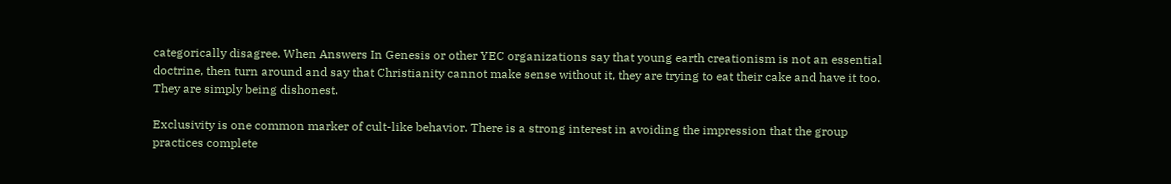categorically disagree. When Answers In Genesis or other YEC organizations say that young earth creationism is not an essential doctrine, then turn around and say that Christianity cannot make sense without it, they are trying to eat their cake and have it too. They are simply being dishonest.

Exclusivity is one common marker of cult-like behavior. There is a strong interest in avoiding the impression that the group practices complete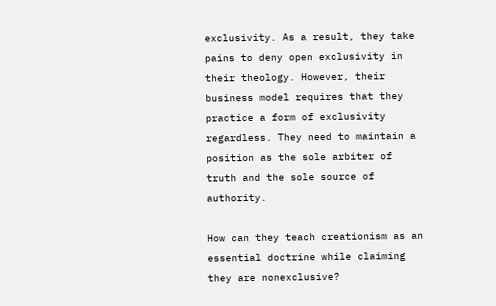exclusivity. As a result, they take pains to deny open exclusivity in their theology. However, their business model requires that they practice a form of exclusivity regardless. They need to maintain a position as the sole arbiter of truth and the sole source of authority.

How can they teach creationism as an essential doctrine while claiming they are nonexclusive?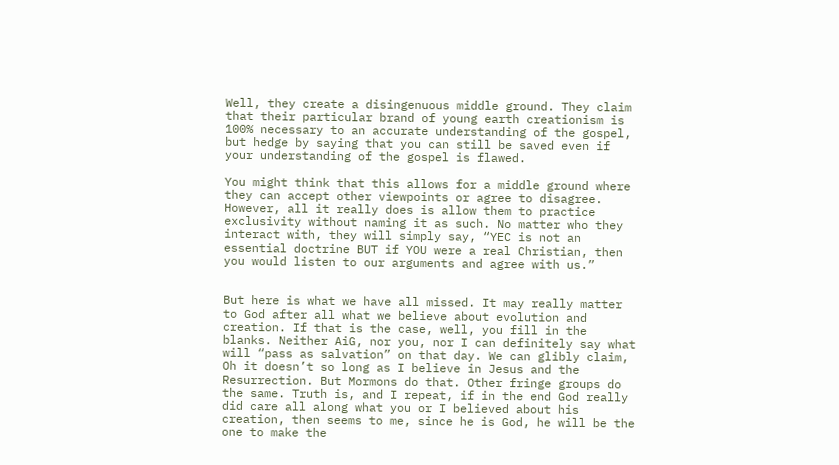Well, they create a disingenuous middle ground. They claim that their particular brand of young earth creationism is 100% necessary to an accurate understanding of the gospel, but hedge by saying that you can still be saved even if your understanding of the gospel is flawed.

You might think that this allows for a middle ground where they can accept other viewpoints or agree to disagree. However, all it really does is allow them to practice exclusivity without naming it as such. No matter who they interact with, they will simply say, “YEC is not an essential doctrine BUT if YOU were a real Christian, then you would listen to our arguments and agree with us.”


But here is what we have all missed. It may really matter to God after all what we believe about evolution and creation. If that is the case, well, you fill in the blanks. Neither AiG, nor you, nor I can definitely say what will “pass as salvation” on that day. We can glibly claim, Oh it doesn’t so long as I believe in Jesus and the Resurrection. But Mormons do that. Other fringe groups do the same. Truth is, and I repeat, if in the end God really did care all along what you or I believed about his creation, then seems to me, since he is God, he will be the one to make the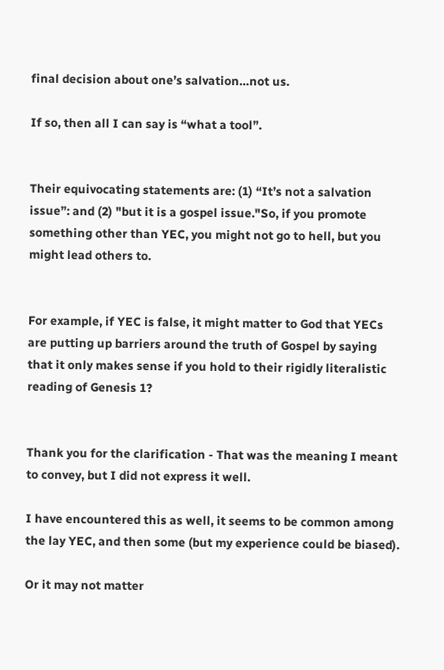final decision about one’s salvation…not us.

If so, then all I can say is “what a tool”.


Their equivocating statements are: (1) “It’s not a salvation issue”: and (2) "but it is a gospel issue."So, if you promote something other than YEC, you might not go to hell, but you might lead others to.


For example, if YEC is false, it might matter to God that YECs are putting up barriers around the truth of Gospel by saying that it only makes sense if you hold to their rigidly literalistic reading of Genesis 1?


Thank you for the clarification - That was the meaning I meant to convey, but I did not express it well.

I have encountered this as well, it seems to be common among the lay YEC, and then some (but my experience could be biased).

Or it may not matter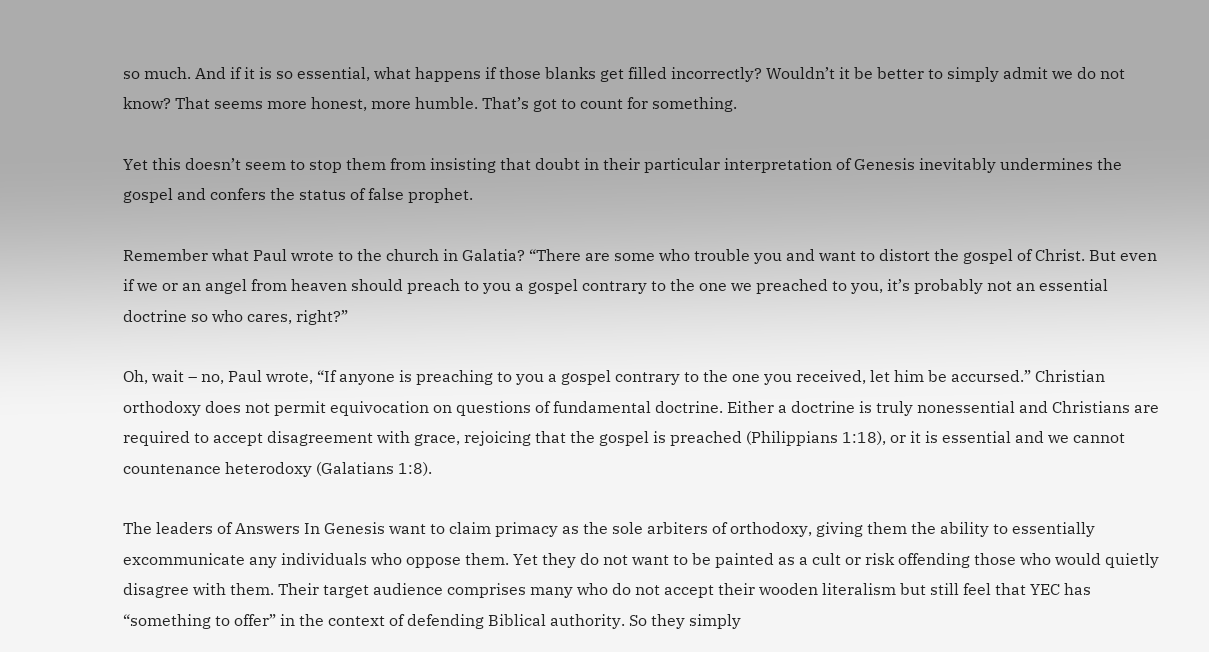so much. And if it is so essential, what happens if those blanks get filled incorrectly? Wouldn’t it be better to simply admit we do not know? That seems more honest, more humble. That’s got to count for something.

Yet this doesn’t seem to stop them from insisting that doubt in their particular interpretation of Genesis inevitably undermines the gospel and confers the status of false prophet.

Remember what Paul wrote to the church in Galatia? “There are some who trouble you and want to distort the gospel of Christ. But even if we or an angel from heaven should preach to you a gospel contrary to the one we preached to you, it’s probably not an essential doctrine so who cares, right?”

Oh, wait – no, Paul wrote, “If anyone is preaching to you a gospel contrary to the one you received, let him be accursed.” Christian orthodoxy does not permit equivocation on questions of fundamental doctrine. Either a doctrine is truly nonessential and Christians are required to accept disagreement with grace, rejoicing that the gospel is preached (Philippians 1:18), or it is essential and we cannot countenance heterodoxy (Galatians 1:8).

The leaders of Answers In Genesis want to claim primacy as the sole arbiters of orthodoxy, giving them the ability to essentially excommunicate any individuals who oppose them. Yet they do not want to be painted as a cult or risk offending those who would quietly disagree with them. Their target audience comprises many who do not accept their wooden literalism but still feel that YEC has “something to offer” in the context of defending Biblical authority. So they simply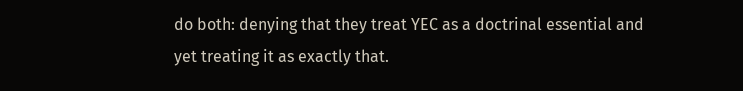do both: denying that they treat YEC as a doctrinal essential and yet treating it as exactly that.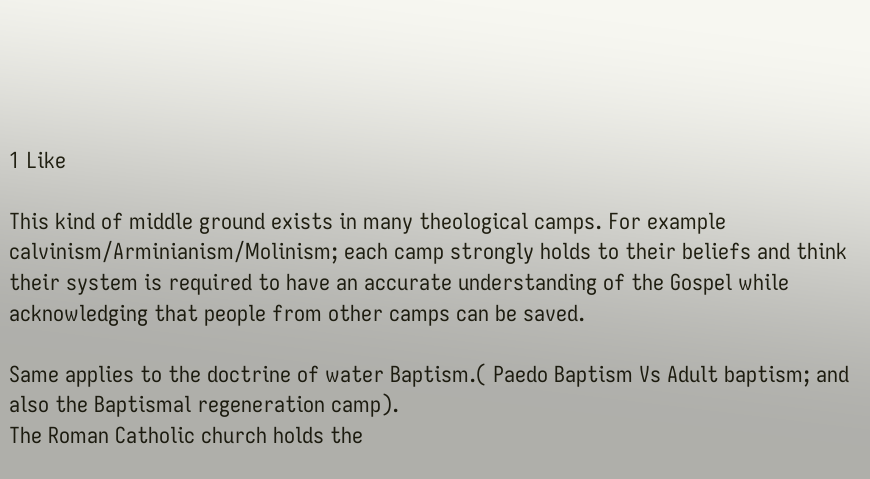1 Like

This kind of middle ground exists in many theological camps. For example calvinism/Arminianism/Molinism; each camp strongly holds to their beliefs and think their system is required to have an accurate understanding of the Gospel while acknowledging that people from other camps can be saved.

Same applies to the doctrine of water Baptism.( Paedo Baptism Vs Adult baptism; and also the Baptismal regeneration camp).
The Roman Catholic church holds the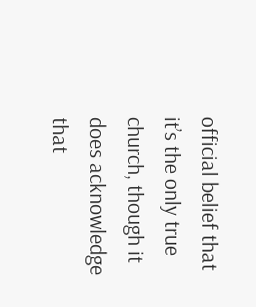official belief that it’s the only true church, though it does acknowledge that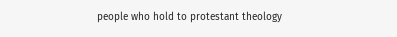people who hold to protestant theology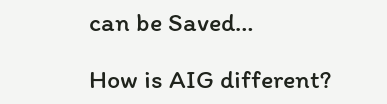can be Saved…

How is AIG different?